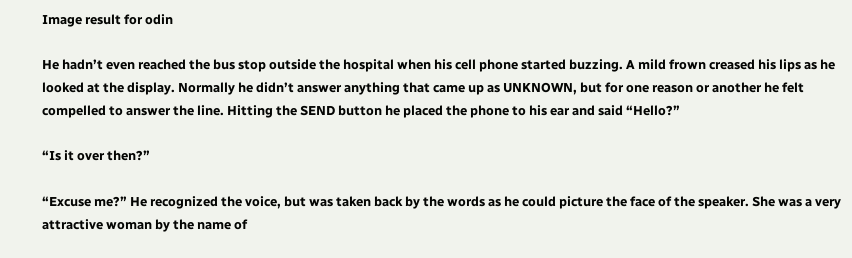Image result for odin

He hadn’t even reached the bus stop outside the hospital when his cell phone started buzzing. A mild frown creased his lips as he looked at the display. Normally he didn’t answer anything that came up as UNKNOWN, but for one reason or another he felt compelled to answer the line. Hitting the SEND button he placed the phone to his ear and said “Hello?”

“Is it over then?”

“Excuse me?” He recognized the voice, but was taken back by the words as he could picture the face of the speaker. She was a very attractive woman by the name of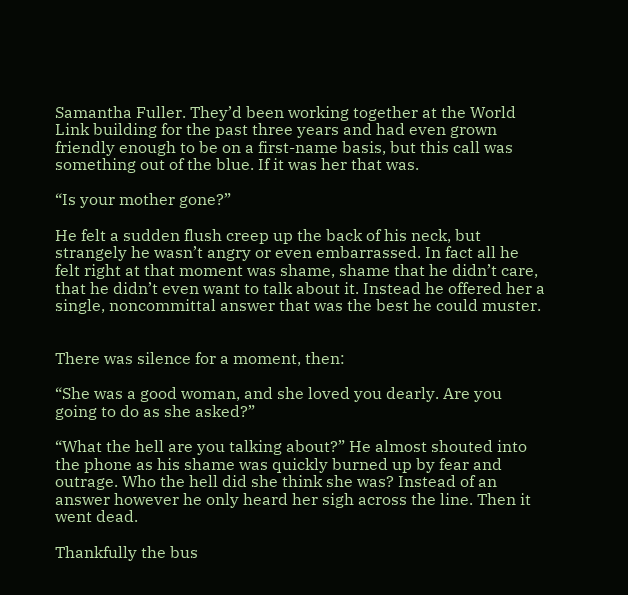Samantha Fuller. They’d been working together at the World Link building for the past three years and had even grown friendly enough to be on a first-name basis, but this call was something out of the blue. If it was her that was.

“Is your mother gone?”

He felt a sudden flush creep up the back of his neck, but strangely he wasn’t angry or even embarrassed. In fact all he felt right at that moment was shame, shame that he didn’t care, that he didn’t even want to talk about it. Instead he offered her a single, noncommittal answer that was the best he could muster.


There was silence for a moment, then:

“She was a good woman, and she loved you dearly. Are you going to do as she asked?”

“What the hell are you talking about?” He almost shouted into the phone as his shame was quickly burned up by fear and outrage. Who the hell did she think she was? Instead of an answer however he only heard her sigh across the line. Then it went dead.

Thankfully the bus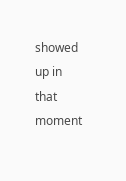showed up in that moment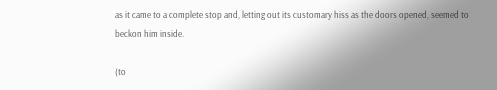as it came to a complete stop and, letting out its customary hiss as the doors opened, seemed to beckon him inside.

(to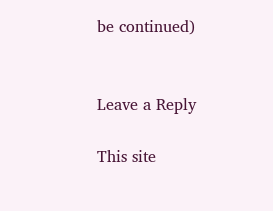be continued)


Leave a Reply

This site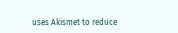uses Akismet to reduce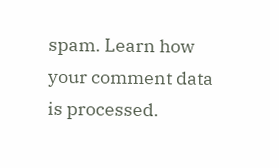spam. Learn how your comment data is processed.